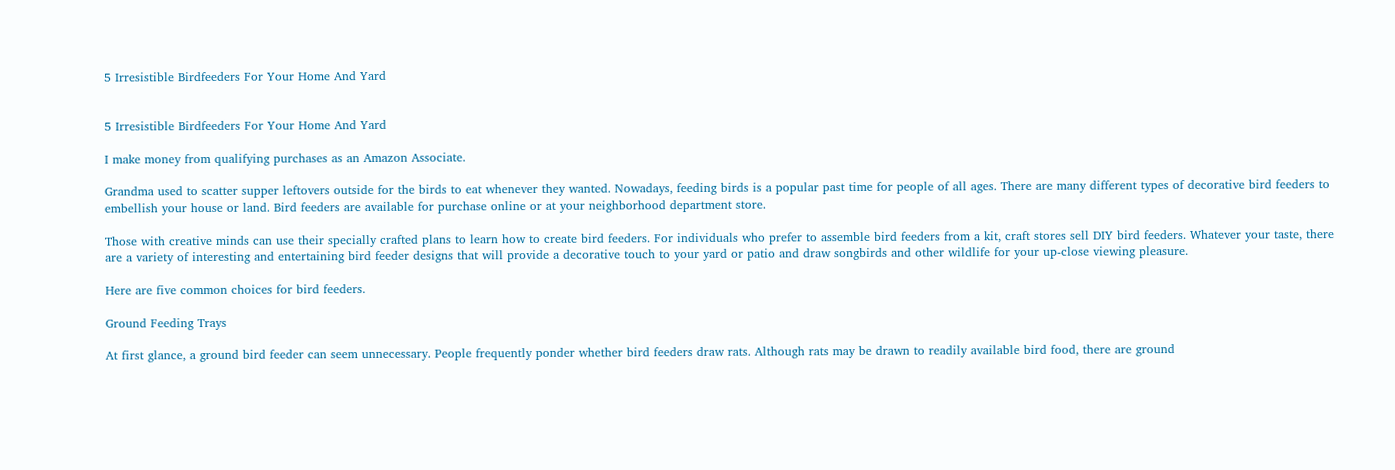5 Irresistible Birdfeeders For Your Home And Yard


5 Irresistible Birdfeeders For Your Home And Yard

I make money from qualifying purchases as an Amazon Associate.

Grandma used to scatter supper leftovers outside for the birds to eat whenever they wanted. Nowadays, feeding birds is a popular past time for people of all ages. There are many different types of decorative bird feeders to embellish your house or land. Bird feeders are available for purchase online or at your neighborhood department store.

Those with creative minds can use their specially crafted plans to learn how to create bird feeders. For individuals who prefer to assemble bird feeders from a kit, craft stores sell DIY bird feeders. Whatever your taste, there are a variety of interesting and entertaining bird feeder designs that will provide a decorative touch to your yard or patio and draw songbirds and other wildlife for your up-close viewing pleasure.

Here are five common choices for bird feeders.

Ground Feeding Trays

At first glance, a ground bird feeder can seem unnecessary. People frequently ponder whether bird feeders draw rats. Although rats may be drawn to readily available bird food, there are ground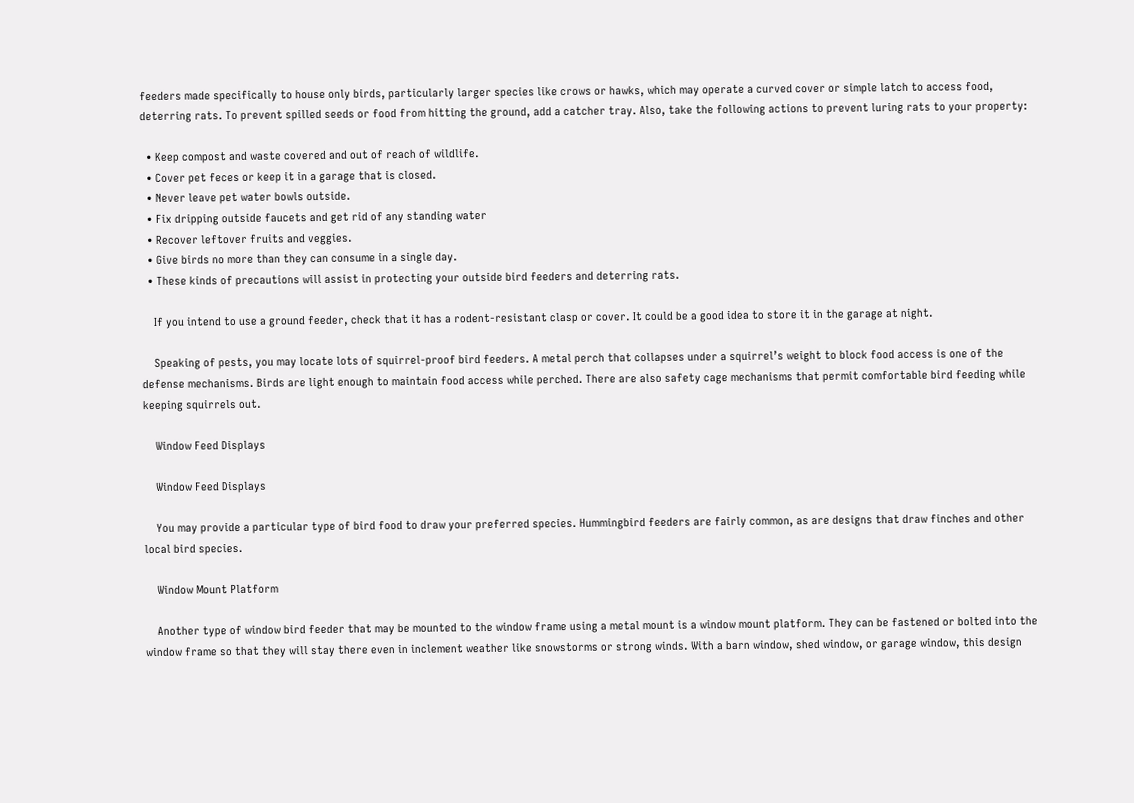feeders made specifically to house only birds, particularly larger species like crows or hawks, which may operate a curved cover or simple latch to access food, deterring rats. To prevent spilled seeds or food from hitting the ground, add a catcher tray. Also, take the following actions to prevent luring rats to your property:

  • Keep compost and waste covered and out of reach of wildlife.
  • Cover pet feces or keep it in a garage that is closed.
  • Never leave pet water bowls outside.
  • Fix dripping outside faucets and get rid of any standing water
  • Recover leftover fruits and veggies.
  • Give birds no more than they can consume in a single day.
  • These kinds of precautions will assist in protecting your outside bird feeders and deterring rats.

    If you intend to use a ground feeder, check that it has a rodent-resistant clasp or cover. It could be a good idea to store it in the garage at night.

    Speaking of pests, you may locate lots of squirrel-proof bird feeders. A metal perch that collapses under a squirrel’s weight to block food access is one of the defense mechanisms. Birds are light enough to maintain food access while perched. There are also safety cage mechanisms that permit comfortable bird feeding while keeping squirrels out.

    Window Feed Displays

    Window Feed Displays

    You may provide a particular type of bird food to draw your preferred species. Hummingbird feeders are fairly common, as are designs that draw finches and other local bird species.

    Window Mount Platform

    Another type of window bird feeder that may be mounted to the window frame using a metal mount is a window mount platform. They can be fastened or bolted into the window frame so that they will stay there even in inclement weather like snowstorms or strong winds. With a barn window, shed window, or garage window, this design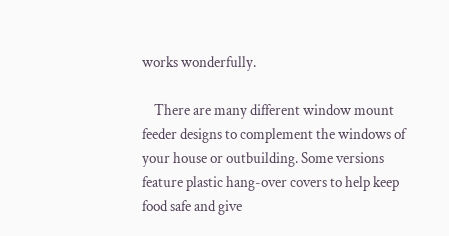works wonderfully.

    There are many different window mount feeder designs to complement the windows of your house or outbuilding. Some versions feature plastic hang-over covers to help keep food safe and give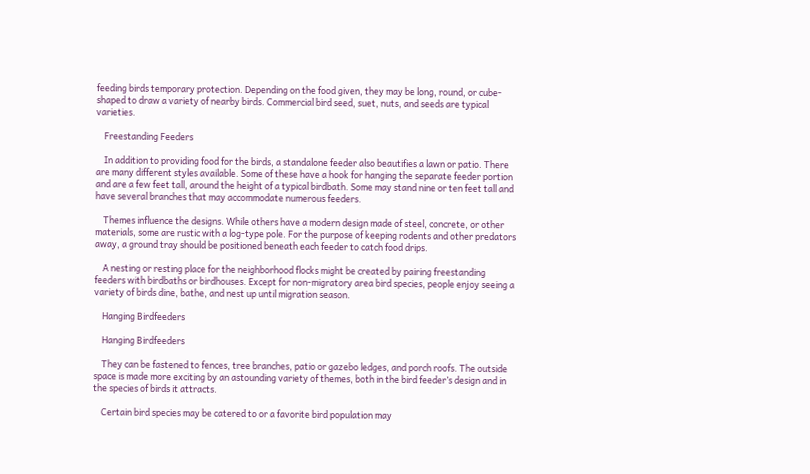feeding birds temporary protection. Depending on the food given, they may be long, round, or cube-shaped to draw a variety of nearby birds. Commercial bird seed, suet, nuts, and seeds are typical varieties.

    Freestanding Feeders

    In addition to providing food for the birds, a standalone feeder also beautifies a lawn or patio. There are many different styles available. Some of these have a hook for hanging the separate feeder portion and are a few feet tall, around the height of a typical birdbath. Some may stand nine or ten feet tall and have several branches that may accommodate numerous feeders.

    Themes influence the designs. While others have a modern design made of steel, concrete, or other materials, some are rustic with a log-type pole. For the purpose of keeping rodents and other predators away, a ground tray should be positioned beneath each feeder to catch food drips.

    A nesting or resting place for the neighborhood flocks might be created by pairing freestanding feeders with birdbaths or birdhouses. Except for non-migratory area bird species, people enjoy seeing a variety of birds dine, bathe, and nest up until migration season.

    Hanging Birdfeeders

    Hanging Birdfeeders

    They can be fastened to fences, tree branches, patio or gazebo ledges, and porch roofs. The outside space is made more exciting by an astounding variety of themes, both in the bird feeder’s design and in the species of birds it attracts.

    Certain bird species may be catered to or a favorite bird population may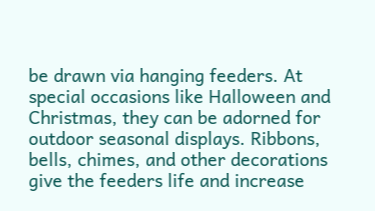be drawn via hanging feeders. At special occasions like Halloween and Christmas, they can be adorned for outdoor seasonal displays. Ribbons, bells, chimes, and other decorations give the feeders life and increase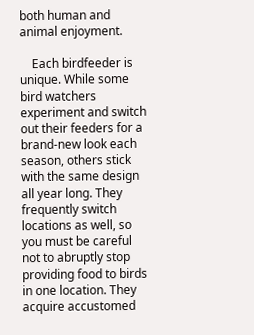both human and animal enjoyment.

    Each birdfeeder is unique. While some bird watchers experiment and switch out their feeders for a brand-new look each season, others stick with the same design all year long. They frequently switch locations as well, so you must be careful not to abruptly stop providing food to birds in one location. They acquire accustomed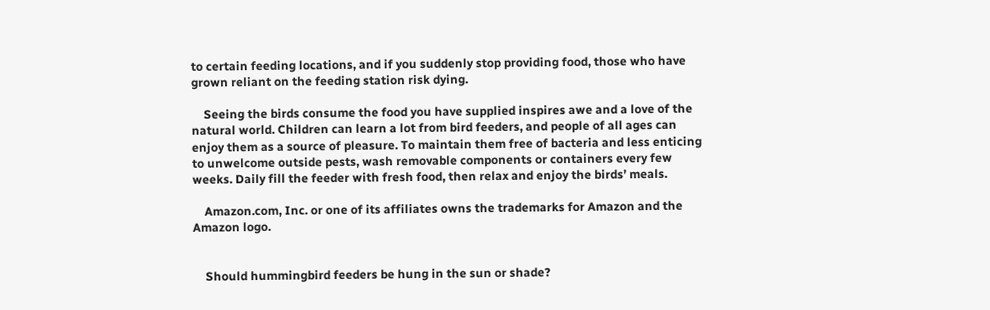to certain feeding locations, and if you suddenly stop providing food, those who have grown reliant on the feeding station risk dying.

    Seeing the birds consume the food you have supplied inspires awe and a love of the natural world. Children can learn a lot from bird feeders, and people of all ages can enjoy them as a source of pleasure. To maintain them free of bacteria and less enticing to unwelcome outside pests, wash removable components or containers every few weeks. Daily fill the feeder with fresh food, then relax and enjoy the birds’ meals.

    Amazon.com, Inc. or one of its affiliates owns the trademarks for Amazon and the Amazon logo.


    Should hummingbird feeders be hung in the sun or shade?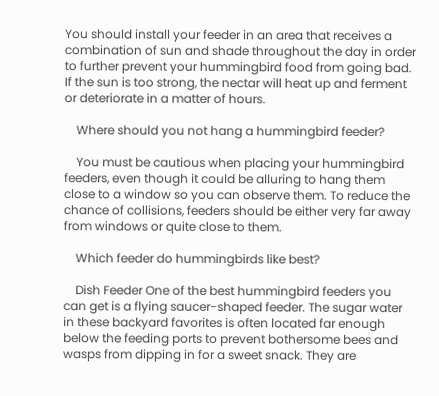You should install your feeder in an area that receives a combination of sun and shade throughout the day in order to further prevent your hummingbird food from going bad. If the sun is too strong, the nectar will heat up and ferment or deteriorate in a matter of hours.

    Where should you not hang a hummingbird feeder?

    You must be cautious when placing your hummingbird feeders, even though it could be alluring to hang them close to a window so you can observe them. To reduce the chance of collisions, feeders should be either very far away from windows or quite close to them.

    Which feeder do hummingbirds like best?

    Dish Feeder One of the best hummingbird feeders you can get is a flying saucer-shaped feeder. The sugar water in these backyard favorites is often located far enough below the feeding ports to prevent bothersome bees and wasps from dipping in for a sweet snack. They are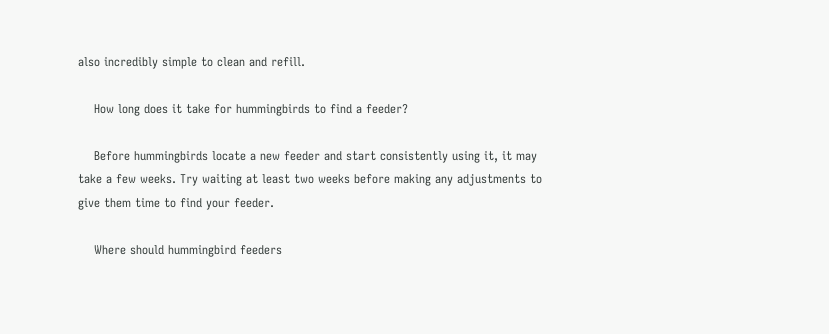also incredibly simple to clean and refill.

    How long does it take for hummingbirds to find a feeder?

    Before hummingbirds locate a new feeder and start consistently using it, it may take a few weeks. Try waiting at least two weeks before making any adjustments to give them time to find your feeder.

    Where should hummingbird feeders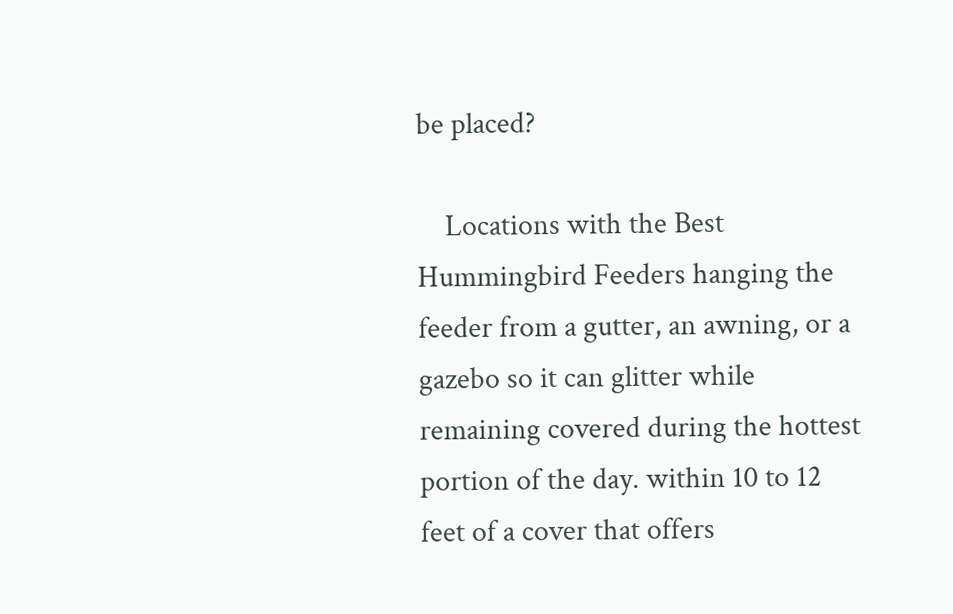be placed?

    Locations with the Best Hummingbird Feeders hanging the feeder from a gutter, an awning, or a gazebo so it can glitter while remaining covered during the hottest portion of the day. within 10 to 12 feet of a cover that offers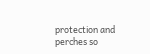protection and perches so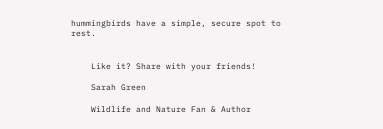hummingbirds have a simple, secure spot to rest.


    Like it? Share with your friends!

    Sarah Green

    Wildlife and Nature Fan & Author